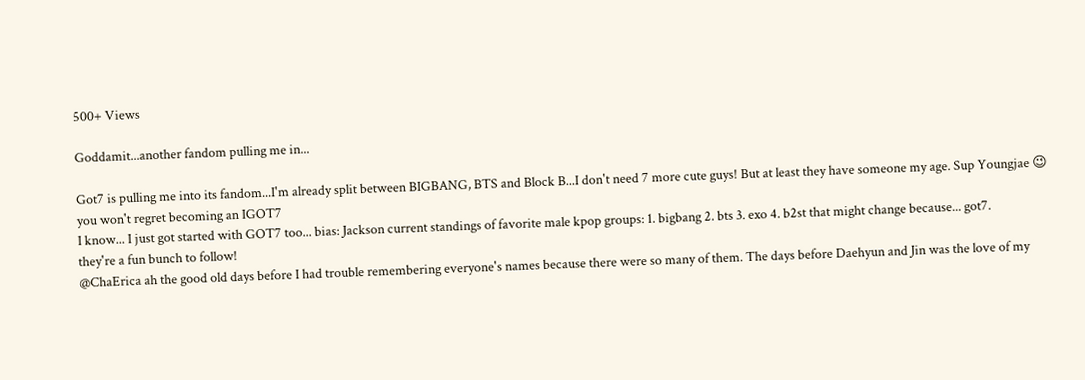500+ Views

Goddamit...another fandom pulling me in...

Got7 is pulling me into its fandom...I'm already split between BIGBANG, BTS and Block B...I don't need 7 more cute guys! But at least they have someone my age. Sup Youngjae 😉
you won't regret becoming an IGOT7
I know... I just got started with GOT7 too... bias: Jackson current standings of favorite male kpop groups: 1. bigbang 2. bts 3. exo 4. b2st that might change because... got7.
they're a fun bunch to follow!
@ChaErica ah the good old days before I had trouble remembering everyone's names because there were so many of them. The days before Daehyun and Jin was the love of my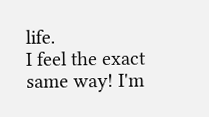life.
I feel the exact same way! I'm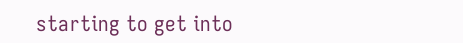starting to get into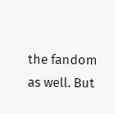the fandom as well. But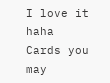I love it haha
Cards you may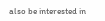also be interested in